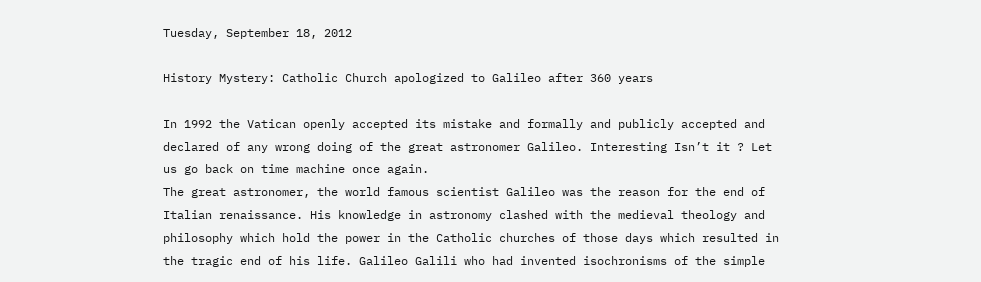Tuesday, September 18, 2012

History Mystery: Catholic Church apologized to Galileo after 360 years

In 1992 the Vatican openly accepted its mistake and formally and publicly accepted and declared of any wrong doing of the great astronomer Galileo. Interesting Isn’t it ? Let us go back on time machine once again.
The great astronomer, the world famous scientist Galileo was the reason for the end of Italian renaissance. His knowledge in astronomy clashed with the medieval theology and philosophy which hold the power in the Catholic churches of those days which resulted in the tragic end of his life. Galileo Galili who had invented isochronisms of the simple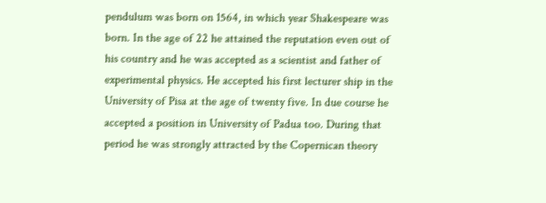pendulum was born on 1564, in which year Shakespeare was born. In the age of 22 he attained the reputation even out of his country and he was accepted as a scientist and father of experimental physics. He accepted his first lecturer ship in the University of Pisa at the age of twenty five. In due course he accepted a position in University of Padua too. During that period he was strongly attracted by the Copernican theory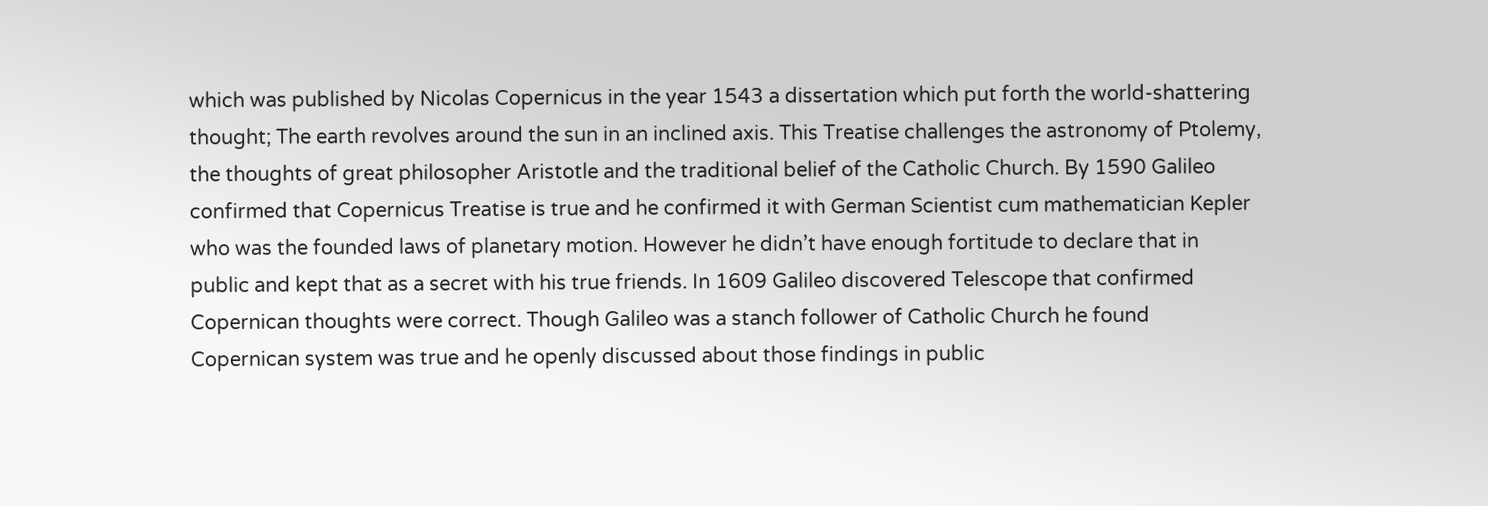which was published by Nicolas Copernicus in the year 1543 a dissertation which put forth the world-shattering thought; The earth revolves around the sun in an inclined axis. This Treatise challenges the astronomy of Ptolemy, the thoughts of great philosopher Aristotle and the traditional belief of the Catholic Church. By 1590 Galileo confirmed that Copernicus Treatise is true and he confirmed it with German Scientist cum mathematician Kepler who was the founded laws of planetary motion. However he didn’t have enough fortitude to declare that in public and kept that as a secret with his true friends. In 1609 Galileo discovered Telescope that confirmed Copernican thoughts were correct. Though Galileo was a stanch follower of Catholic Church he found Copernican system was true and he openly discussed about those findings in public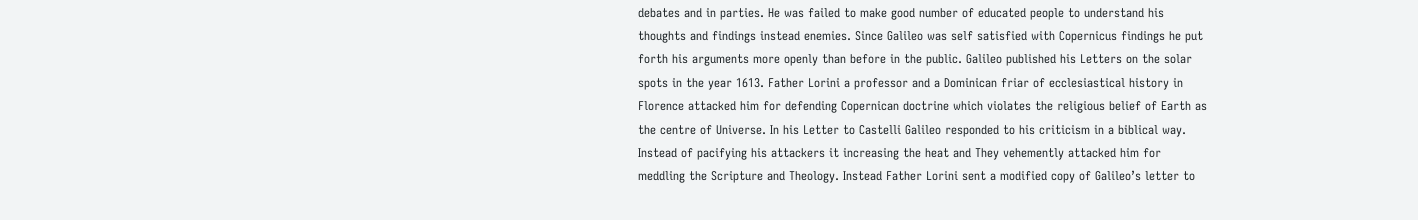debates and in parties. He was failed to make good number of educated people to understand his thoughts and findings instead enemies. Since Galileo was self satisfied with Copernicus findings he put forth his arguments more openly than before in the public. Galileo published his Letters on the solar spots in the year 1613. Father Lorini a professor and a Dominican friar of ecclesiastical history in Florence attacked him for defending Copernican doctrine which violates the religious belief of Earth as the centre of Universe. In his Letter to Castelli Galileo responded to his criticism in a biblical way. Instead of pacifying his attackers it increasing the heat and They vehemently attacked him for meddling the Scripture and Theology. Instead Father Lorini sent a modified copy of Galileo’s letter to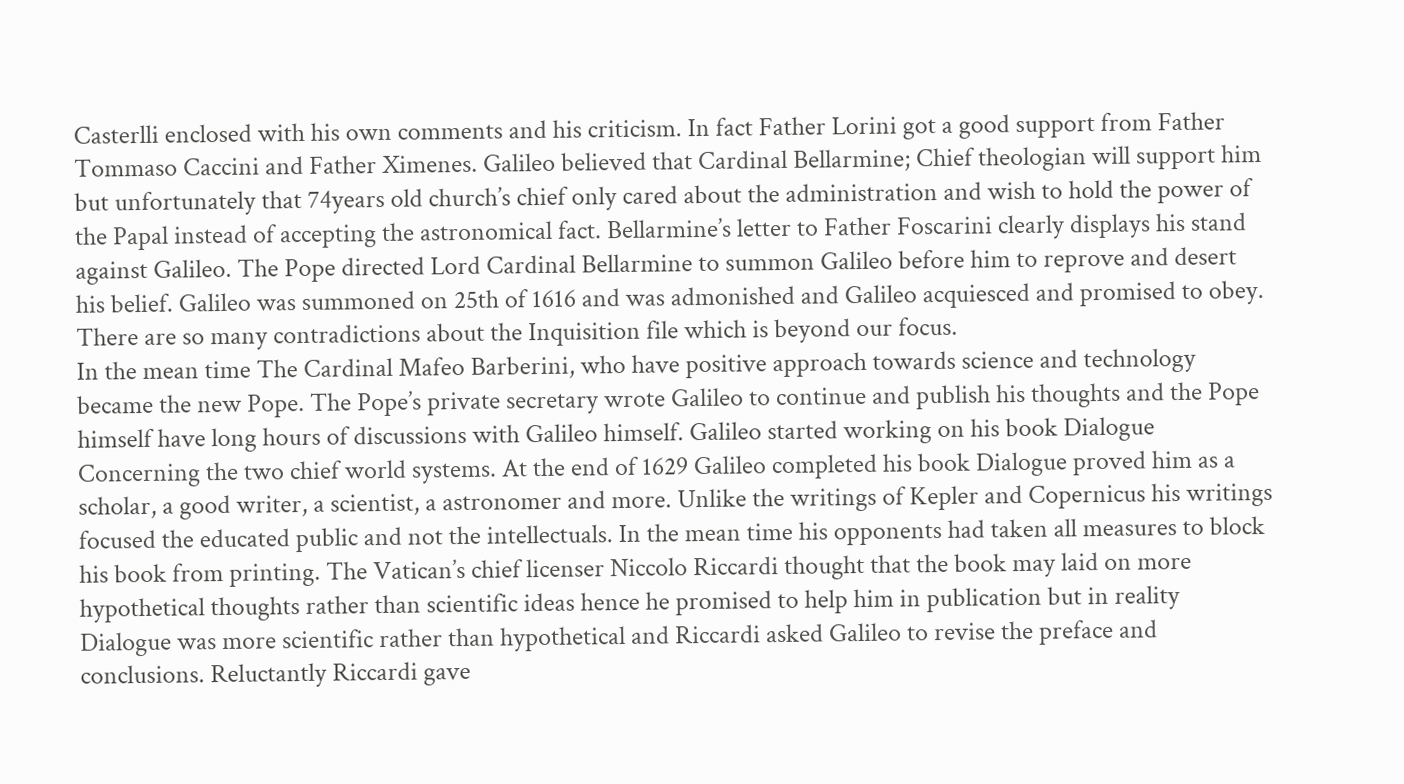Casterlli enclosed with his own comments and his criticism. In fact Father Lorini got a good support from Father Tommaso Caccini and Father Ximenes. Galileo believed that Cardinal Bellarmine; Chief theologian will support him but unfortunately that 74years old church’s chief only cared about the administration and wish to hold the power of the Papal instead of accepting the astronomical fact. Bellarmine’s letter to Father Foscarini clearly displays his stand against Galileo. The Pope directed Lord Cardinal Bellarmine to summon Galileo before him to reprove and desert his belief. Galileo was summoned on 25th of 1616 and was admonished and Galileo acquiesced and promised to obey. There are so many contradictions about the Inquisition file which is beyond our focus.
In the mean time The Cardinal Mafeo Barberini, who have positive approach towards science and technology became the new Pope. The Pope’s private secretary wrote Galileo to continue and publish his thoughts and the Pope himself have long hours of discussions with Galileo himself. Galileo started working on his book Dialogue Concerning the two chief world systems. At the end of 1629 Galileo completed his book Dialogue proved him as a scholar, a good writer, a scientist, a astronomer and more. Unlike the writings of Kepler and Copernicus his writings focused the educated public and not the intellectuals. In the mean time his opponents had taken all measures to block his book from printing. The Vatican’s chief licenser Niccolo Riccardi thought that the book may laid on more hypothetical thoughts rather than scientific ideas hence he promised to help him in publication but in reality Dialogue was more scientific rather than hypothetical and Riccardi asked Galileo to revise the preface and conclusions. Reluctantly Riccardi gave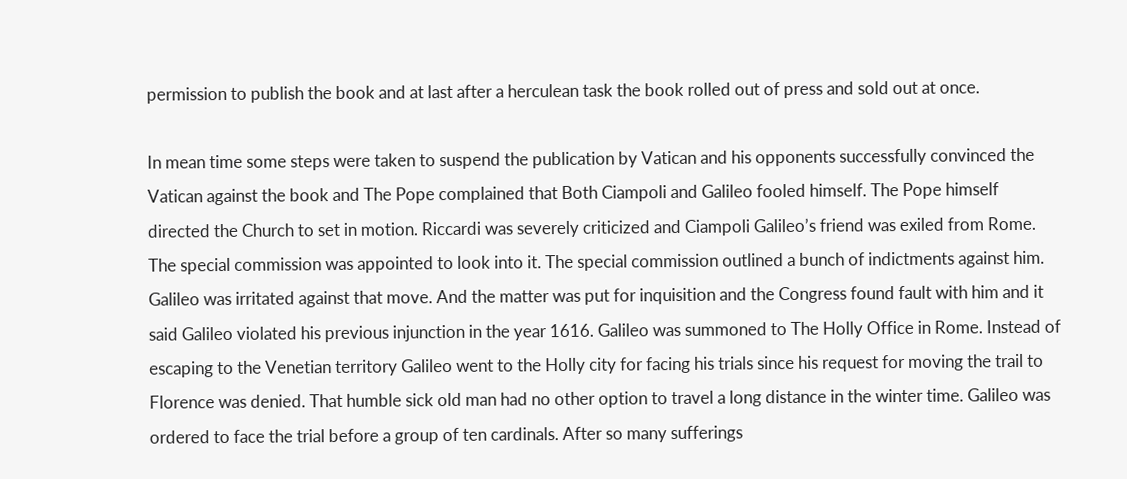permission to publish the book and at last after a herculean task the book rolled out of press and sold out at once.

In mean time some steps were taken to suspend the publication by Vatican and his opponents successfully convinced the Vatican against the book and The Pope complained that Both Ciampoli and Galileo fooled himself. The Pope himself directed the Church to set in motion. Riccardi was severely criticized and Ciampoli Galileo’s friend was exiled from Rome. The special commission was appointed to look into it. The special commission outlined a bunch of indictments against him. Galileo was irritated against that move. And the matter was put for inquisition and the Congress found fault with him and it said Galileo violated his previous injunction in the year 1616. Galileo was summoned to The Holly Office in Rome. Instead of escaping to the Venetian territory Galileo went to the Holly city for facing his trials since his request for moving the trail to Florence was denied. That humble sick old man had no other option to travel a long distance in the winter time. Galileo was ordered to face the trial before a group of ten cardinals. After so many sufferings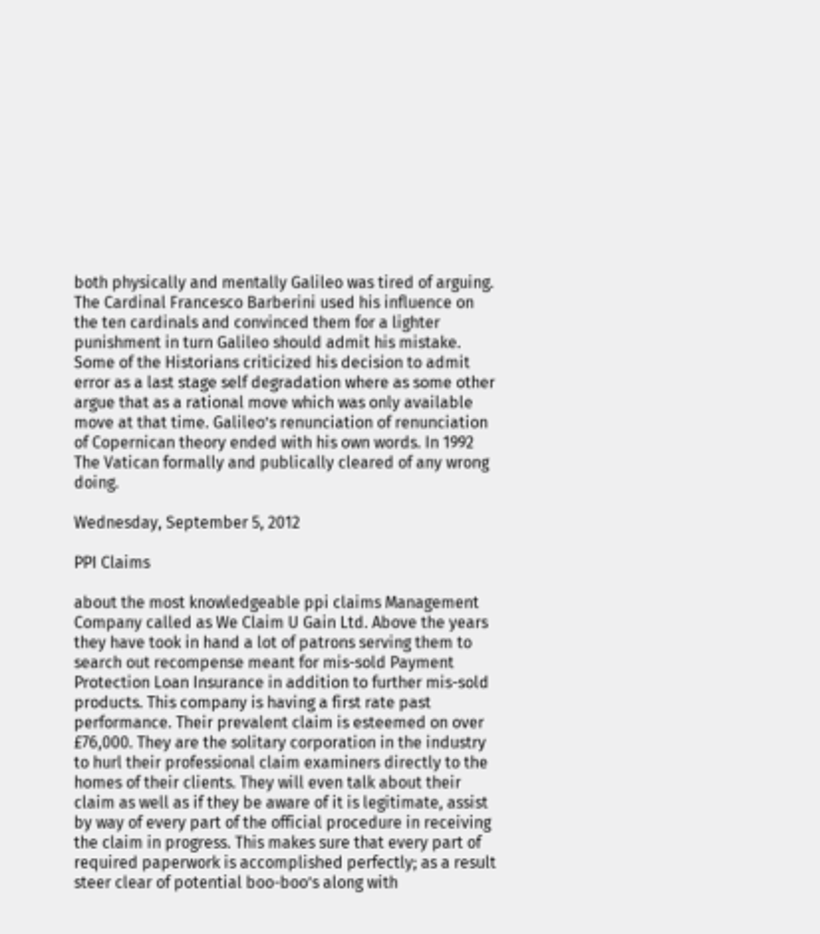both physically and mentally Galileo was tired of arguing. The Cardinal Francesco Barberini used his influence on the ten cardinals and convinced them for a lighter punishment in turn Galileo should admit his mistake.
Some of the Historians criticized his decision to admit error as a last stage self degradation where as some other argue that as a rational move which was only available move at that time. Galileo’s renunciation of renunciation of Copernican theory ended with his own words. In 1992 The Vatican formally and publically cleared of any wrong doing.

Wednesday, September 5, 2012

PPI Claims

about the most knowledgeable ppi claims Management Company called as We Claim U Gain Ltd. Above the years they have took in hand a lot of patrons serving them to search out recompense meant for mis-sold Payment Protection Loan Insurance in addition to further mis-sold products. This company is having a first rate past performance. Their prevalent claim is esteemed on over £76,000. They are the solitary corporation in the industry to hurl their professional claim examiners directly to the homes of their clients. They will even talk about their claim as well as if they be aware of it is legitimate, assist by way of every part of the official procedure in receiving the claim in progress. This makes sure that every part of required paperwork is accomplished perfectly; as a result steer clear of potential boo-boo’s along with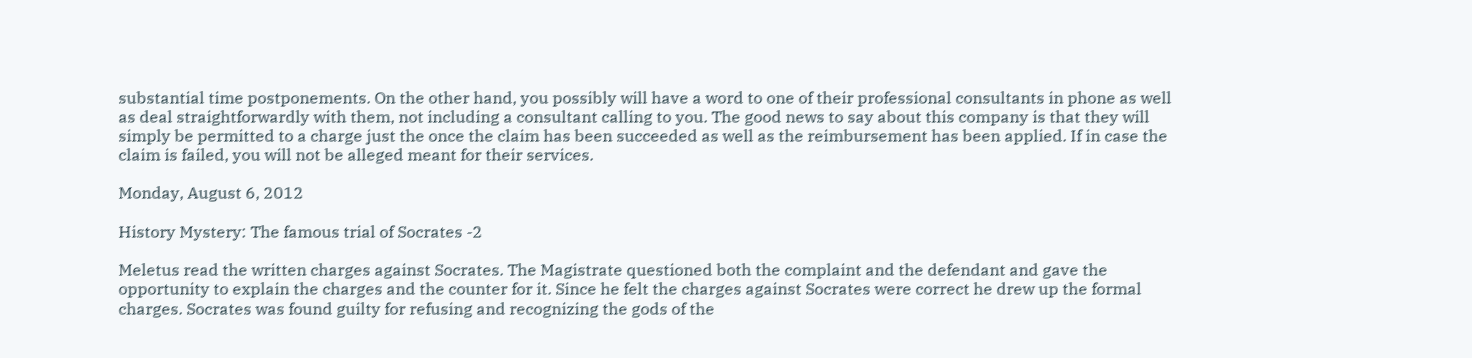substantial time postponements. On the other hand, you possibly will have a word to one of their professional consultants in phone as well as deal straightforwardly with them, not including a consultant calling to you. The good news to say about this company is that they will simply be permitted to a charge just the once the claim has been succeeded as well as the reimbursement has been applied. If in case the claim is failed, you will not be alleged meant for their services.

Monday, August 6, 2012

History Mystery: The famous trial of Socrates -2

Meletus read the written charges against Socrates. The Magistrate questioned both the complaint and the defendant and gave the opportunity to explain the charges and the counter for it. Since he felt the charges against Socrates were correct he drew up the formal charges. Socrates was found guilty for refusing and recognizing the gods of the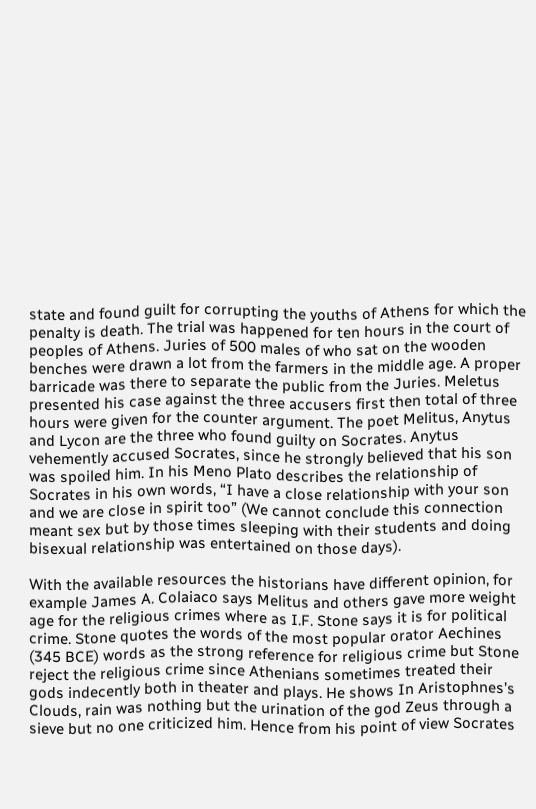state and found guilt for corrupting the youths of Athens for which the penalty is death. The trial was happened for ten hours in the court of peoples of Athens. Juries of 500 males of who sat on the wooden benches were drawn a lot from the farmers in the middle age. A proper barricade was there to separate the public from the Juries. Meletus presented his case against the three accusers first then total of three hours were given for the counter argument. The poet Melitus, Anytus and Lycon are the three who found guilty on Socrates. Anytus vehemently accused Socrates, since he strongly believed that his son was spoiled him. In his Meno Plato describes the relationship of Socrates in his own words, “I have a close relationship with your son and we are close in spirit too” (We cannot conclude this connection meant sex but by those times sleeping with their students and doing bisexual relationship was entertained on those days).

With the available resources the historians have different opinion, for example James A. Colaiaco says Melitus and others gave more weight age for the religious crimes where as I.F. Stone says it is for political crime. Stone quotes the words of the most popular orator Aechines (345 BCE) words as the strong reference for religious crime but Stone reject the religious crime since Athenians sometimes treated their gods indecently both in theater and plays. He shows In Aristophnes’s Clouds, rain was nothing but the urination of the god Zeus through a sieve but no one criticized him. Hence from his point of view Socrates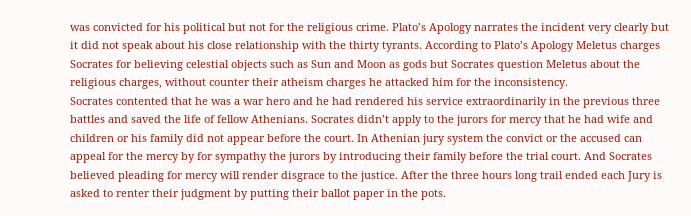was convicted for his political but not for the religious crime. Plato’s Apology narrates the incident very clearly but it did not speak about his close relationship with the thirty tyrants. According to Plato’s Apology Meletus charges Socrates for believing celestial objects such as Sun and Moon as gods but Socrates question Meletus about the religious charges, without counter their atheism charges he attacked him for the inconsistency.
Socrates contented that he was a war hero and he had rendered his service extraordinarily in the previous three battles and saved the life of fellow Athenians. Socrates didn’t apply to the jurors for mercy that he had wife and children or his family did not appear before the court. In Athenian jury system the convict or the accused can appeal for the mercy by for sympathy the jurors by introducing their family before the trial court. And Socrates believed pleading for mercy will render disgrace to the justice. After the three hours long trail ended each Jury is asked to renter their judgment by putting their ballot paper in the pots.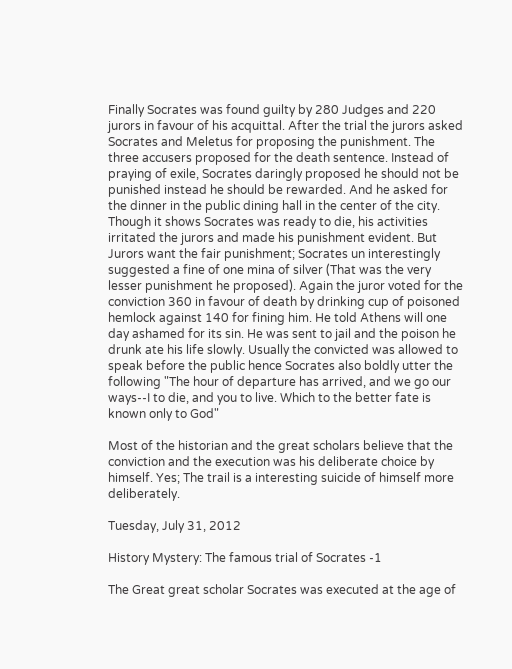Finally Socrates was found guilty by 280 Judges and 220 jurors in favour of his acquittal. After the trial the jurors asked Socrates and Meletus for proposing the punishment. The three accusers proposed for the death sentence. Instead of praying of exile, Socrates daringly proposed he should not be punished instead he should be rewarded. And he asked for the dinner in the public dining hall in the center of the city. Though it shows Socrates was ready to die, his activities irritated the jurors and made his punishment evident. But Jurors want the fair punishment; Socrates un interestingly suggested a fine of one mina of silver (That was the very lesser punishment he proposed). Again the juror voted for the conviction 360 in favour of death by drinking cup of poisoned hemlock against 140 for fining him. He told Athens will one day ashamed for its sin. He was sent to jail and the poison he drunk ate his life slowly. Usually the convicted was allowed to speak before the public hence Socrates also boldly utter the following "The hour of departure has arrived, and we go our ways--I to die, and you to live. Which to the better fate is known only to God"

Most of the historian and the great scholars believe that the conviction and the execution was his deliberate choice by himself. Yes; The trail is a interesting suicide of himself more deliberately.

Tuesday, July 31, 2012

History Mystery: The famous trial of Socrates -1

The Great great scholar Socrates was executed at the age of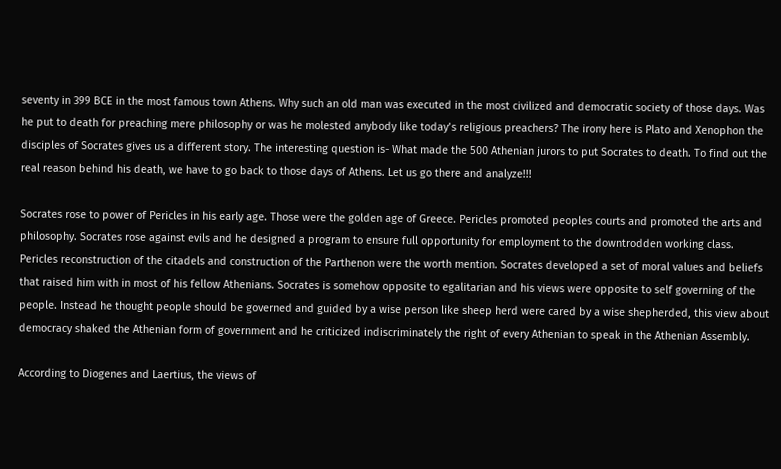seventy in 399 BCE in the most famous town Athens. Why such an old man was executed in the most civilized and democratic society of those days. Was he put to death for preaching mere philosophy or was he molested anybody like today’s religious preachers? The irony here is Plato and Xenophon the disciples of Socrates gives us a different story. The interesting question is- What made the 500 Athenian jurors to put Socrates to death. To find out the real reason behind his death, we have to go back to those days of Athens. Let us go there and analyze!!!

Socrates rose to power of Pericles in his early age. Those were the golden age of Greece. Pericles promoted peoples courts and promoted the arts and philosophy. Socrates rose against evils and he designed a program to ensure full opportunity for employment to the downtrodden working class. Pericles reconstruction of the citadels and construction of the Parthenon were the worth mention. Socrates developed a set of moral values and beliefs that raised him with in most of his fellow Athenians. Socrates is somehow opposite to egalitarian and his views were opposite to self governing of the people. Instead he thought people should be governed and guided by a wise person like sheep herd were cared by a wise shepherded, this view about democracy shaked the Athenian form of government and he criticized indiscriminately the right of every Athenian to speak in the Athenian Assembly.

According to Diogenes and Laertius, the views of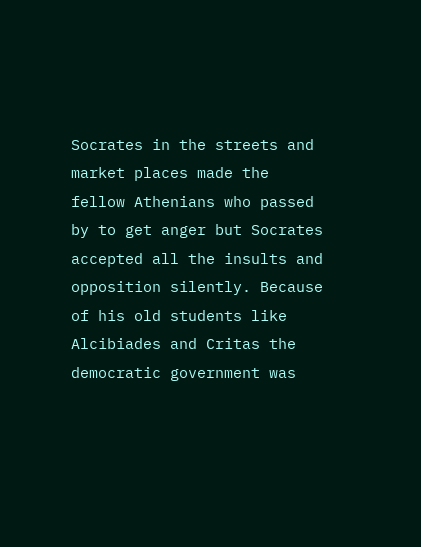Socrates in the streets and market places made the fellow Athenians who passed by to get anger but Socrates accepted all the insults and opposition silently. Because of his old students like Alcibiades and Critas the democratic government was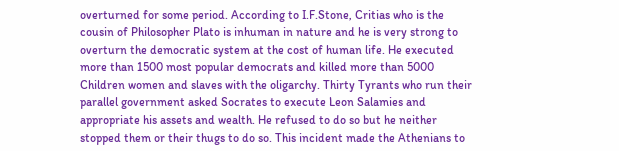overturned for some period. According to I.F.Stone, Critias who is the cousin of Philosopher Plato is inhuman in nature and he is very strong to overturn the democratic system at the cost of human life. He executed more than 1500 most popular democrats and killed more than 5000 Children women and slaves with the oligarchy. Thirty Tyrants who run their parallel government asked Socrates to execute Leon Salamies and appropriate his assets and wealth. He refused to do so but he neither stopped them or their thugs to do so. This incident made the Athenians to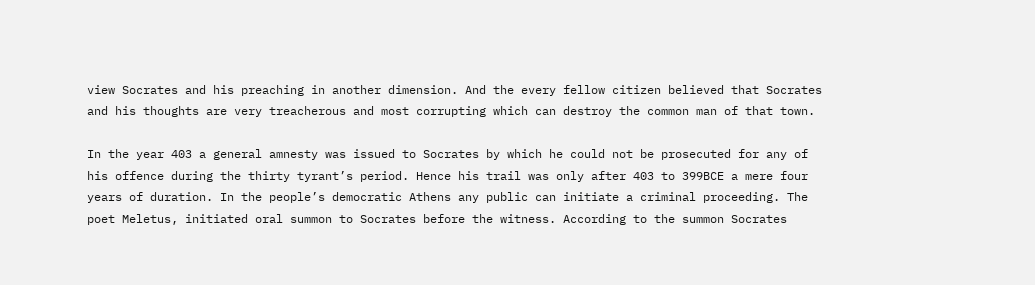view Socrates and his preaching in another dimension. And the every fellow citizen believed that Socrates and his thoughts are very treacherous and most corrupting which can destroy the common man of that town.

In the year 403 a general amnesty was issued to Socrates by which he could not be prosecuted for any of his offence during the thirty tyrant’s period. Hence his trail was only after 403 to 399BCE a mere four years of duration. In the people’s democratic Athens any public can initiate a criminal proceeding. The poet Meletus, initiated oral summon to Socrates before the witness. According to the summon Socrates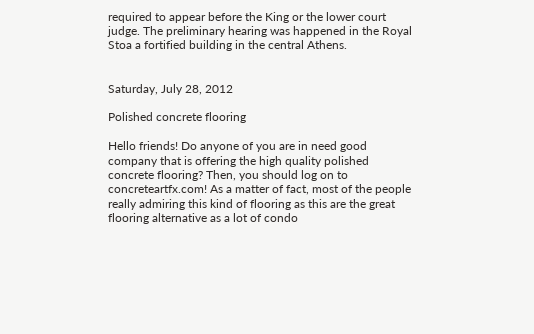required to appear before the King or the lower court judge. The preliminary hearing was happened in the Royal Stoa a fortified building in the central Athens.


Saturday, July 28, 2012

Polished concrete flooring

Hello friends! Do anyone of you are in need good company that is offering the high quality polished concrete flooring? Then, you should log on to concreteartfx.com! As a matter of fact, most of the people really admiring this kind of flooring as this are the great flooring alternative as a lot of condo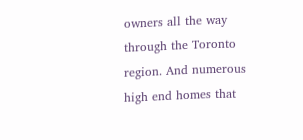owners all the way through the Toronto region. And numerous high end homes that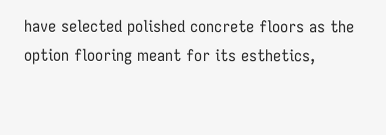have selected polished concrete floors as the option flooring meant for its esthetics,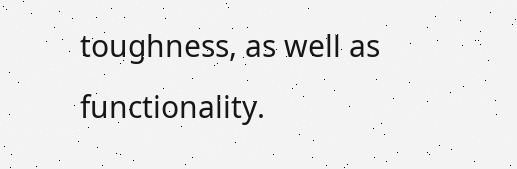toughness, as well as functionality.